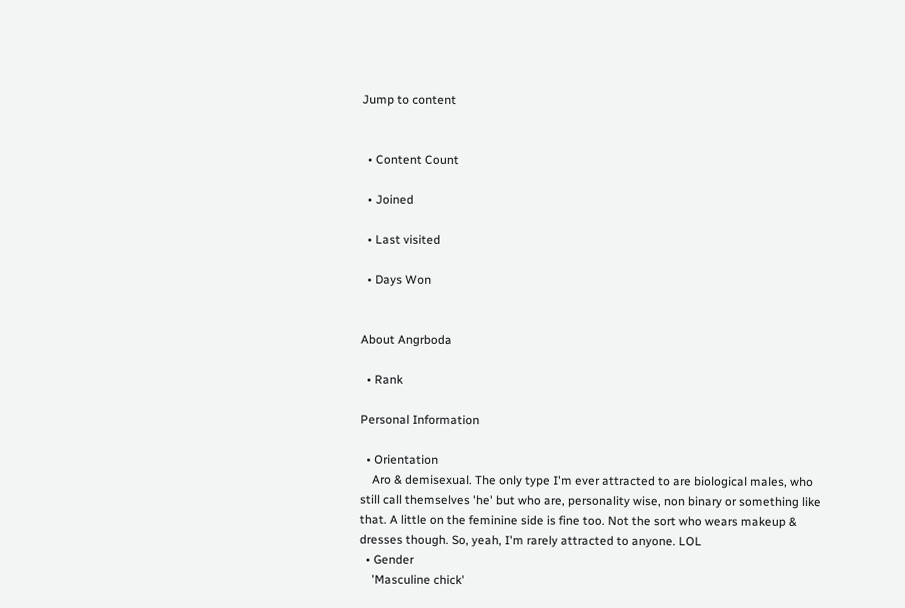Jump to content


  • Content Count

  • Joined

  • Last visited

  • Days Won


About Angrboda

  • Rank

Personal Information

  • Orientation
    Aro & demisexual. The only type I'm ever attracted to are biological males, who still call themselves 'he' but who are, personality wise, non binary or something like that. A little on the feminine side is fine too. Not the sort who wears makeup & dresses though. So, yeah, I'm rarely attracted to anyone. LOL
  • Gender
    'Masculine chick'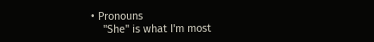• Pronouns
    "She" is what I'm most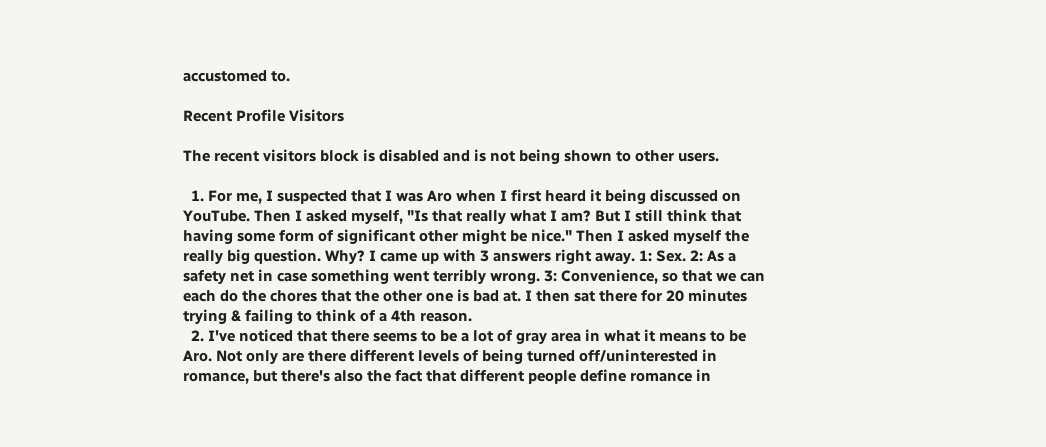accustomed to.

Recent Profile Visitors

The recent visitors block is disabled and is not being shown to other users.

  1. For me, I suspected that I was Aro when I first heard it being discussed on YouTube. Then I asked myself, "Is that really what I am? But I still think that having some form of significant other might be nice." Then I asked myself the really big question. Why? I came up with 3 answers right away. 1: Sex. 2: As a safety net in case something went terribly wrong. 3: Convenience, so that we can each do the chores that the other one is bad at. I then sat there for 20 minutes trying & failing to think of a 4th reason.
  2. I've noticed that there seems to be a lot of gray area in what it means to be Aro. Not only are there different levels of being turned off/uninterested in romance, but there's also the fact that different people define romance in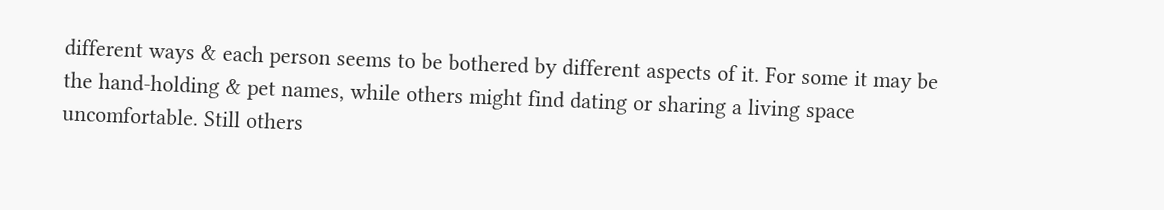different ways & each person seems to be bothered by different aspects of it. For some it may be the hand-holding & pet names, while others might find dating or sharing a living space uncomfortable. Still others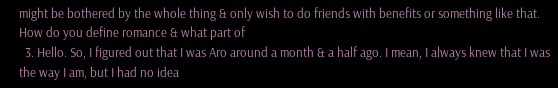might be bothered by the whole thing & only wish to do friends with benefits or something like that. How do you define romance & what part of
  3. Hello. So, I figured out that I was Aro around a month & a half ago. I mean, I always knew that I was the way I am, but I had no idea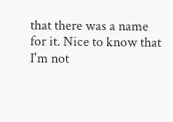that there was a name for it. Nice to know that I'm not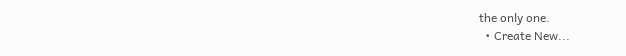the only one.
  • Create New...